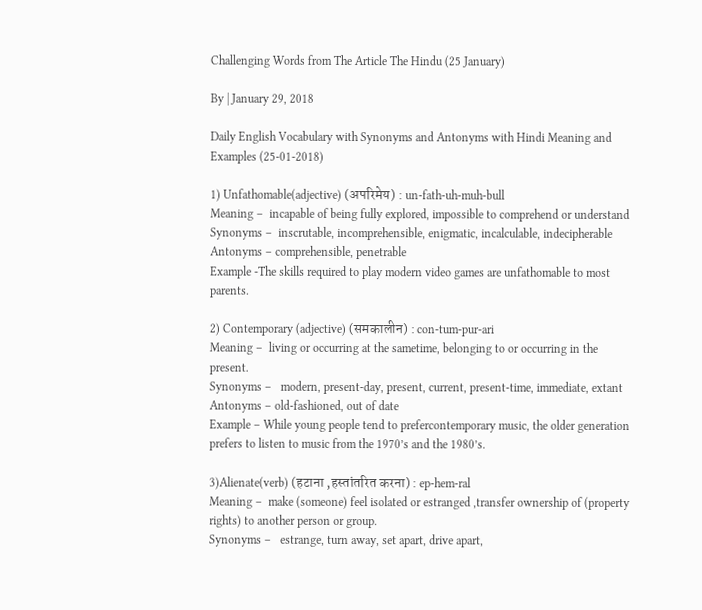Challenging Words from The Article The Hindu (25 January)

By | January 29, 2018

Daily English Vocabulary with Synonyms and Antonyms with Hindi Meaning and Examples (25-01-2018)

1) Unfathomable(adjective) (अपरिमेय) : un-fath-uh-muh-bull
Meaning –  incapable of being fully explored, impossible to comprehend or understand
Synonyms –  inscrutable, incomprehensible, enigmatic, incalculable, indecipherable
Antonyms – comprehensible, penetrable
Example -The skills required to play modern video games are unfathomable to most parents.

2) Contemporary (adjective) (समकालीन) : con-tum-pur-ari
Meaning –  living or occurring at the sametime, belonging to or occurring in the present.
Synonyms –   modern, present-day, present, current, present-time, immediate, extant
Antonyms – old-fashioned, out of date
Example – While young people tend to prefercontemporary music, the older generation prefers to listen to music from the 1970’s and the 1980’s.

3)Alienate(verb) (हटाना ,हस्तांतरित करना) : ep-hem-ral
Meaning –  make (someone) feel isolated or estranged ,transfer ownership of (property rights) to another person or group.
Synonyms –   estrange, turn away, set apart, drive apart,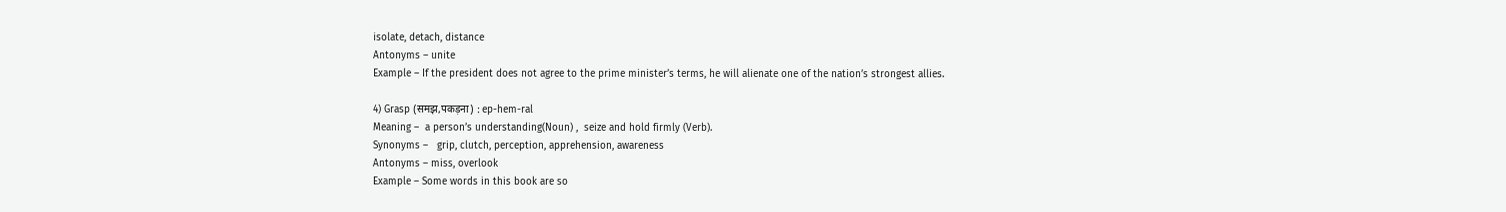isolate, detach, distance
Antonyms – unite
Example – If the president does not agree to the prime minister’s terms, he will alienate one of the nation’s strongest allies.

4) Grasp (समझ,पकड़ना) : ep-hem-ral
Meaning –  a person’s understanding(Noun) ,  seize and hold firmly (Verb).
Synonyms –   grip, clutch, perception, apprehension, awareness
Antonyms – miss, overlook
Example – Some words in this book are so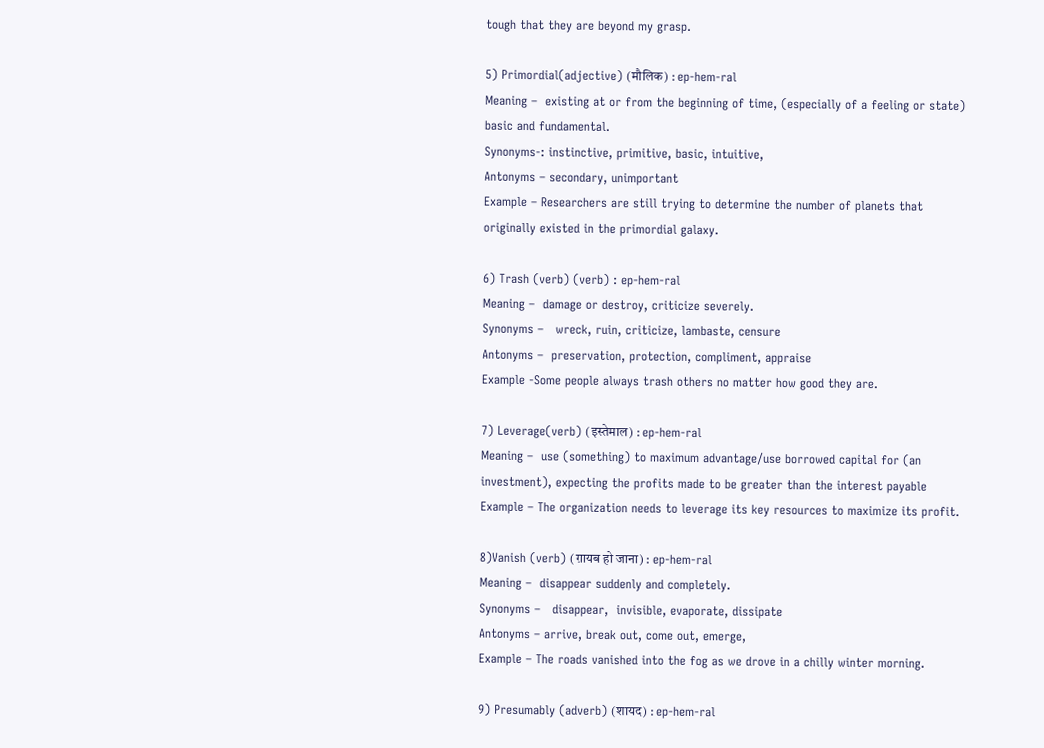tough that they are beyond my grasp.

5) Primordial(adjective) (मौलिक) : ep-hem-ral
Meaning –  existing at or from the beginning of time, (especially of a feeling or state) basic and fundamental.
Synonyms-: instinctive, primitive, basic, intuitive,
Antonyms – secondary, unimportant
Example – Researchers are still trying to determine the number of planets that originally existed in the primordial galaxy.

6) Trash (verb) (verb) : ep-hem-ral
Meaning –  damage or destroy, criticize severely.
Synonyms –   wreck, ruin, criticize, lambaste, censure
Antonyms –  preservation, protection, compliment, appraise
Example -Some people always trash others no matter how good they are.

7) Leverage(verb) (इस्तेमाल) : ep-hem-ral
Meaning –  use (something) to maximum advantage/use borrowed capital for (an investment), expecting the profits made to be greater than the interest payable
Example – The organization needs to leverage its key resources to maximize its profit.

8)Vanish (verb) (ग़ायब हो जाना) : ep-hem-ral
Meaning –  disappear suddenly and completely.
Synonyms –   disappear,  invisible, evaporate, dissipate
Antonyms – arrive, break out, come out, emerge,
Example – The roads vanished into the fog as we drove in a chilly winter morning.

9) Presumably (adverb) (शायद) : ep-hem-ral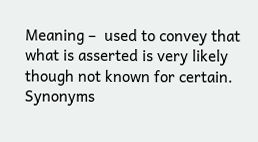Meaning –  used to convey that what is asserted is very likely though not known for certain.
Synonyms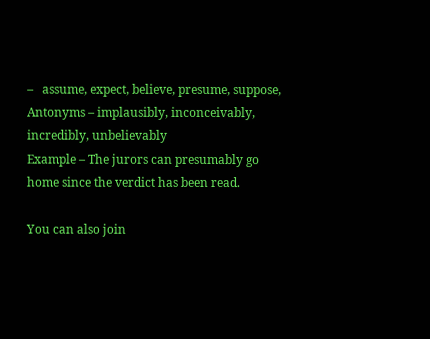–   assume, expect, believe, presume, suppose,
Antonyms – implausibly, inconceivably, incredibly, unbelievably
Example – The jurors can presumably go home since the verdict has been read.

You can also join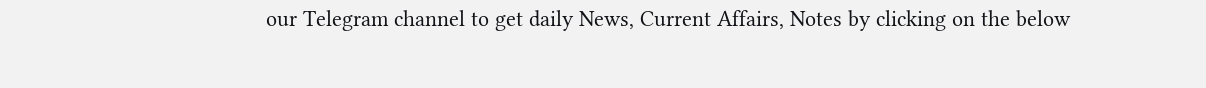our Telegram channel to get daily News, Current Affairs, Notes by clicking on the below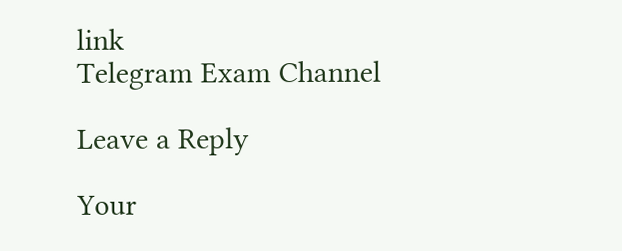link
Telegram Exam Channel

Leave a Reply

Your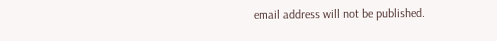email address will not be published.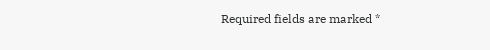Required fields are marked *